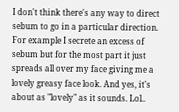I don't think there's any way to direct sebum to go in a particular direction. For example I secrete an excess of sebum but for the most part it just spreads all over my face giving me a lovely greasy face look. And yes, it's about as "lovely" as it sounds. Lol..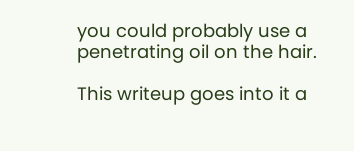you could probably use a penetrating oil on the hair.

This writeup goes into it a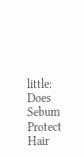little: Does Sebum Protect Hair